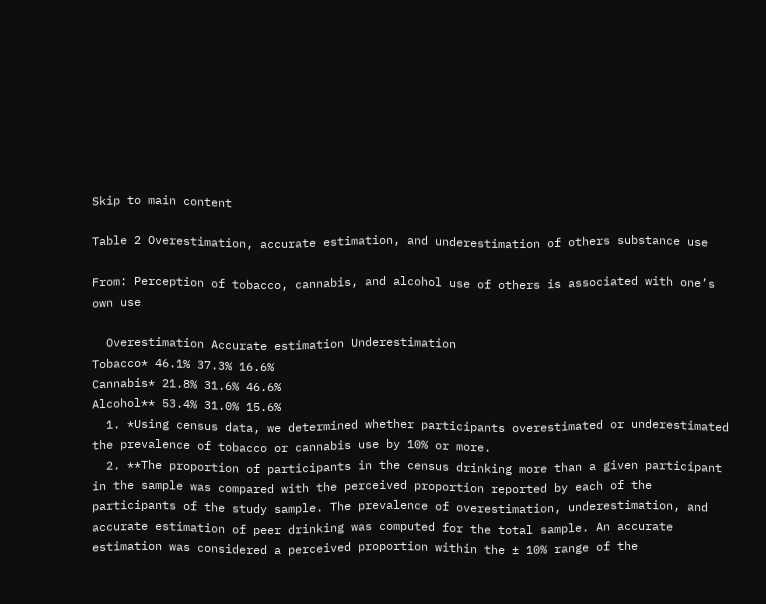Skip to main content

Table 2 Overestimation, accurate estimation, and underestimation of others substance use

From: Perception of tobacco, cannabis, and alcohol use of others is associated with one’s own use

  Overestimation Accurate estimation Underestimation
Tobacco* 46.1% 37.3% 16.6%
Cannabis* 21.8% 31.6% 46.6%
Alcohol** 53.4% 31.0% 15.6%
  1. *Using census data, we determined whether participants overestimated or underestimated the prevalence of tobacco or cannabis use by 10% or more.
  2. **The proportion of participants in the census drinking more than a given participant in the sample was compared with the perceived proportion reported by each of the participants of the study sample. The prevalence of overestimation, underestimation, and accurate estimation of peer drinking was computed for the total sample. An accurate estimation was considered a perceived proportion within the ± 10% range of the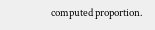computed proportion.